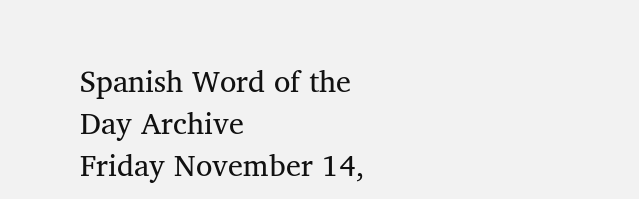Spanish Word of the Day Archive
Friday November 14,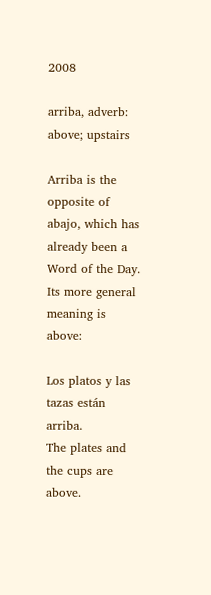2008

arriba, adverb:
above; upstairs

Arriba is the opposite of abajo, which has already been a Word of the Day. Its more general meaning is above:

Los platos y las tazas están arriba.
The plates and the cups are above.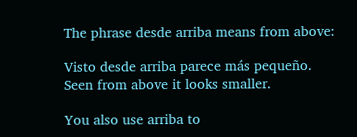The phrase desde arriba means from above:

Visto desde arriba parece más pequeño.
Seen from above it looks smaller.

You also use arriba to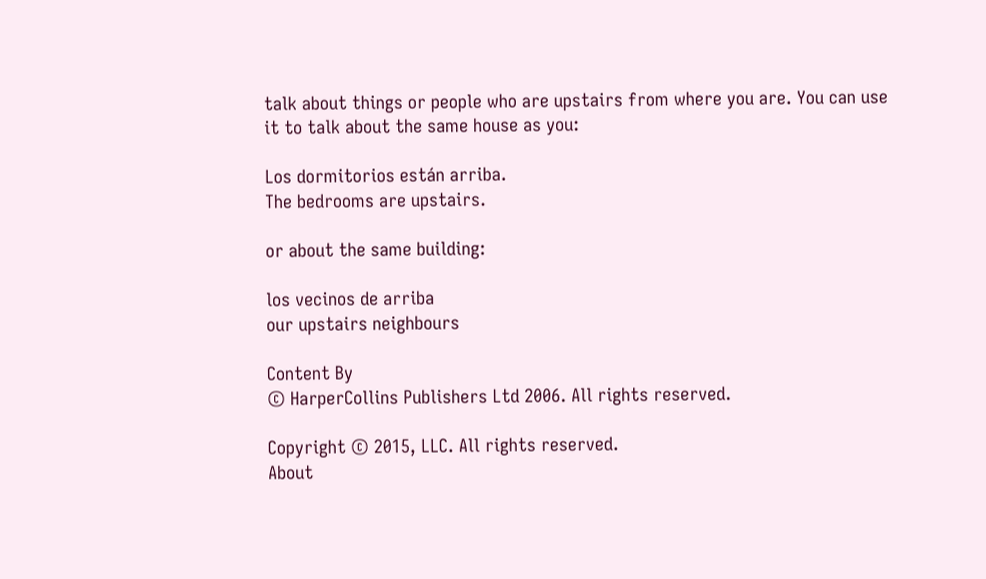talk about things or people who are upstairs from where you are. You can use it to talk about the same house as you:

Los dormitorios están arriba.
The bedrooms are upstairs.

or about the same building:

los vecinos de arriba
our upstairs neighbours

Content By
© HarperCollins Publishers Ltd 2006. All rights reserved.

Copyright © 2015, LLC. All rights reserved.
About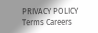PRIVACY POLICY Terms Careers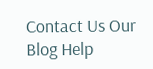Contact Us Our Blog Help